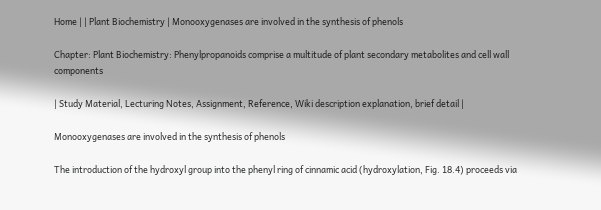Home | | Plant Biochemistry | Monooxygenases are involved in the synthesis of phenols

Chapter: Plant Biochemistry: Phenylpropanoids comprise a multitude of plant secondary metabolites and cell wall components

| Study Material, Lecturing Notes, Assignment, Reference, Wiki description explanation, brief detail |

Monooxygenases are involved in the synthesis of phenols

The introduction of the hydroxyl group into the phenyl ring of cinnamic acid (hydroxylation, Fig. 18.4) proceeds via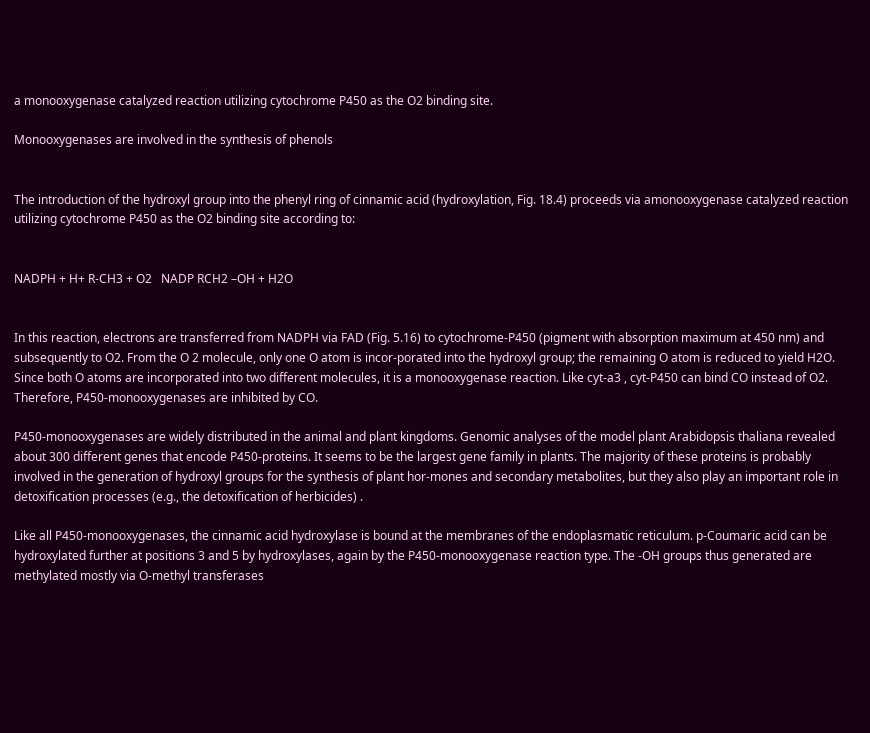a monooxygenase catalyzed reaction utilizing cytochrome P450 as the O2 binding site.

Monooxygenases are involved in the synthesis of phenols


The introduction of the hydroxyl group into the phenyl ring of cinnamic acid (hydroxylation, Fig. 18.4) proceeds via amonooxygenase catalyzed reaction utilizing cytochrome P450 as the O2 binding site according to:


NADPH + H+ R-CH3 + O2   NADP RCH2 –OH + H2O


In this reaction, electrons are transferred from NADPH via FAD (Fig. 5.16) to cytochrome-P450 (pigment with absorption maximum at 450 nm) and subsequently to O2. From the O 2 molecule, only one O atom is incor-porated into the hydroxyl group; the remaining O atom is reduced to yield H2O. Since both O atoms are incorporated into two different molecules, it is a monooxygenase reaction. Like cyt-a3 , cyt-P450 can bind CO instead of O2. Therefore, P450-monooxygenases are inhibited by CO.

P450-monooxygenases are widely distributed in the animal and plant kingdoms. Genomic analyses of the model plant Arabidopsis thaliana revealed about 300 different genes that encode P450-proteins. It seems to be the largest gene family in plants. The majority of these proteins is probably involved in the generation of hydroxyl groups for the synthesis of plant hor-mones and secondary metabolites, but they also play an important role in detoxification processes (e.g., the detoxification of herbicides) .

Like all P450-monooxygenases, the cinnamic acid hydroxylase is bound at the membranes of the endoplasmatic reticulum. p-Coumaric acid can be hydroxylated further at positions 3 and 5 by hydroxylases, again by the P450-monooxygenase reaction type. The -OH groups thus generated are methylated mostly via O-methyl transferases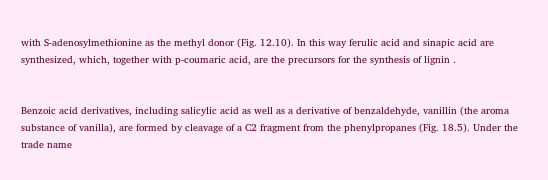with S-adenosylmethionine as the methyl donor (Fig. 12.10). In this way ferulic acid and sinapic acid are synthesized, which, together with p-coumaric acid, are the precursors for the synthesis of lignin .


Benzoic acid derivatives, including salicylic acid as well as a derivative of benzaldehyde, vanillin (the aroma substance of vanilla), are formed by cleavage of a C2 fragment from the phenylpropanes (Fig. 18.5). Under the trade name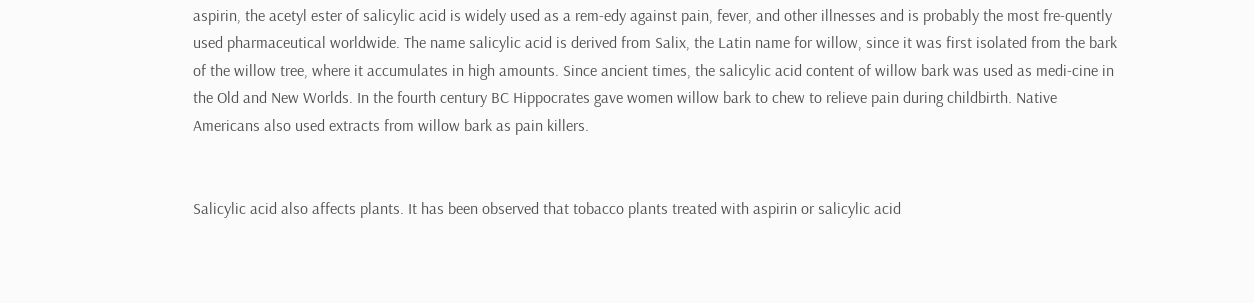aspirin, the acetyl ester of salicylic acid is widely used as a rem-edy against pain, fever, and other illnesses and is probably the most fre-quently used pharmaceutical worldwide. The name salicylic acid is derived from Salix, the Latin name for willow, since it was first isolated from the bark of the willow tree, where it accumulates in high amounts. Since ancient times, the salicylic acid content of willow bark was used as medi-cine in the Old and New Worlds. In the fourth century BC Hippocrates gave women willow bark to chew to relieve pain during childbirth. Native Americans also used extracts from willow bark as pain killers.


Salicylic acid also affects plants. It has been observed that tobacco plants treated with aspirin or salicylic acid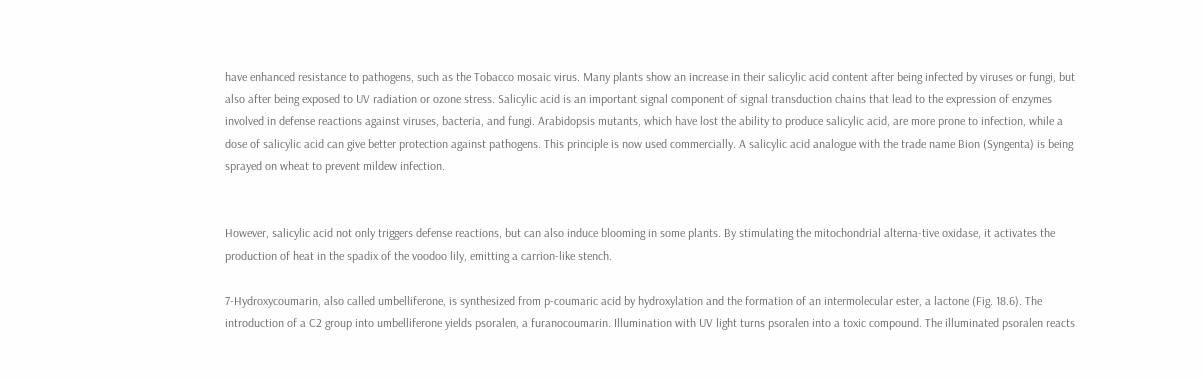have enhanced resistance to pathogens, such as the Tobacco mosaic virus. Many plants show an increase in their salicylic acid content after being infected by viruses or fungi, but also after being exposed to UV radiation or ozone stress. Salicylic acid is an important signal component of signal transduction chains that lead to the expression of enzymes involved in defense reactions against viruses, bacteria, and fungi. Arabidopsis mutants, which have lost the ability to produce salicylic acid, are more prone to infection, while a dose of salicylic acid can give better protection against pathogens. This principle is now used commercially. A salicylic acid analogue with the trade name Bion (Syngenta) is being sprayed on wheat to prevent mildew infection.


However, salicylic acid not only triggers defense reactions, but can also induce blooming in some plants. By stimulating the mitochondrial alterna-tive oxidase, it activates the production of heat in the spadix of the voodoo lily, emitting a carrion-like stench.

7-Hydroxycoumarin, also called umbelliferone, is synthesized from p-coumaric acid by hydroxylation and the formation of an intermolecular ester, a lactone (Fig. 18.6). The introduction of a C2 group into umbelliferone yields psoralen, a furanocoumarin. Illumination with UV light turns psoralen into a toxic compound. The illuminated psoralen reacts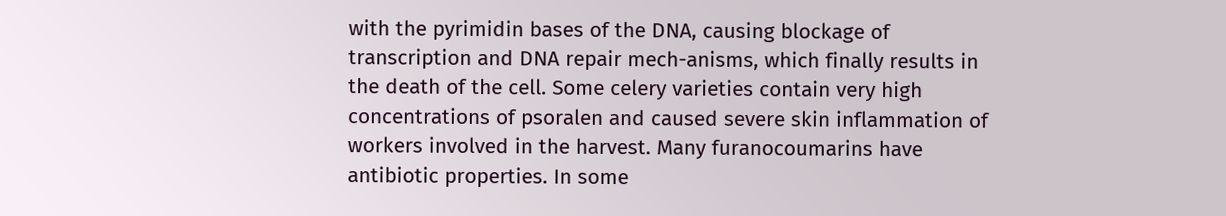with the pyrimidin bases of the DNA, causing blockage of transcription and DNA repair mech-anisms, which finally results in the death of the cell. Some celery varieties contain very high concentrations of psoralen and caused severe skin inflammation of workers involved in the harvest. Many furanocoumarins have antibiotic properties. In some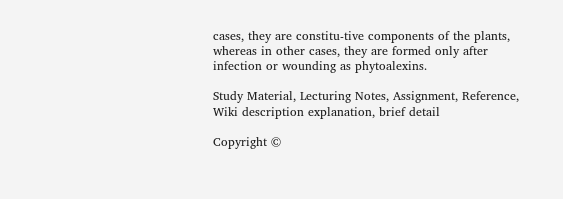cases, they are constitu-tive components of the plants, whereas in other cases, they are formed only after infection or wounding as phytoalexins.

Study Material, Lecturing Notes, Assignment, Reference, Wiki description explanation, brief detail

Copyright ©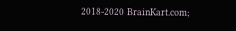2018-2020 BrainKart.com;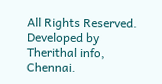All Rights Reserved. Developed by Therithal info, Chennai.